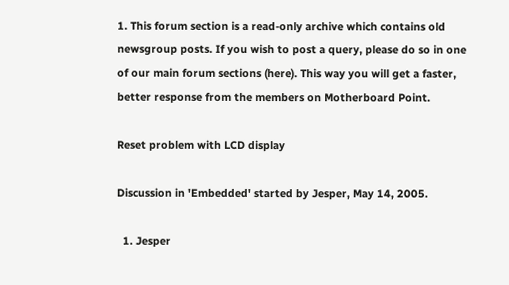1. This forum section is a read-only archive which contains old newsgroup posts. If you wish to post a query, please do so in one of our main forum sections (here). This way you will get a faster, better response from the members on Motherboard Point.

Reset problem with LCD display

Discussion in 'Embedded' started by Jesper, May 14, 2005.

  1. Jesper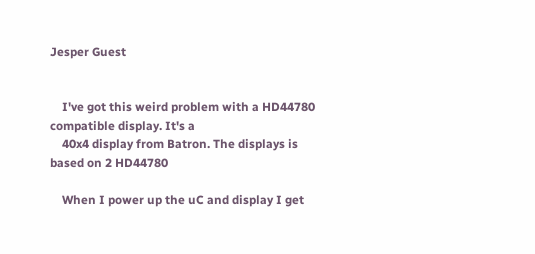Jesper Guest


    I've got this weird problem with a HD44780 compatible display. It's a
    40x4 display from Batron. The displays is based on 2 HD44780

    When I power up the uC and display I get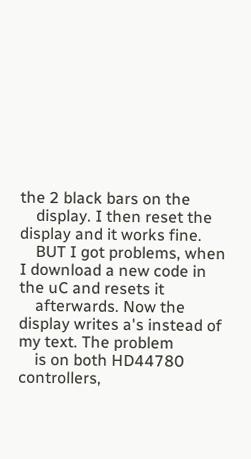the 2 black bars on the
    display. I then reset the display and it works fine.
    BUT I got problems, when I download a new code in the uC and resets it
    afterwards. Now the display writes a's instead of my text. The problem
    is on both HD44780 controllers,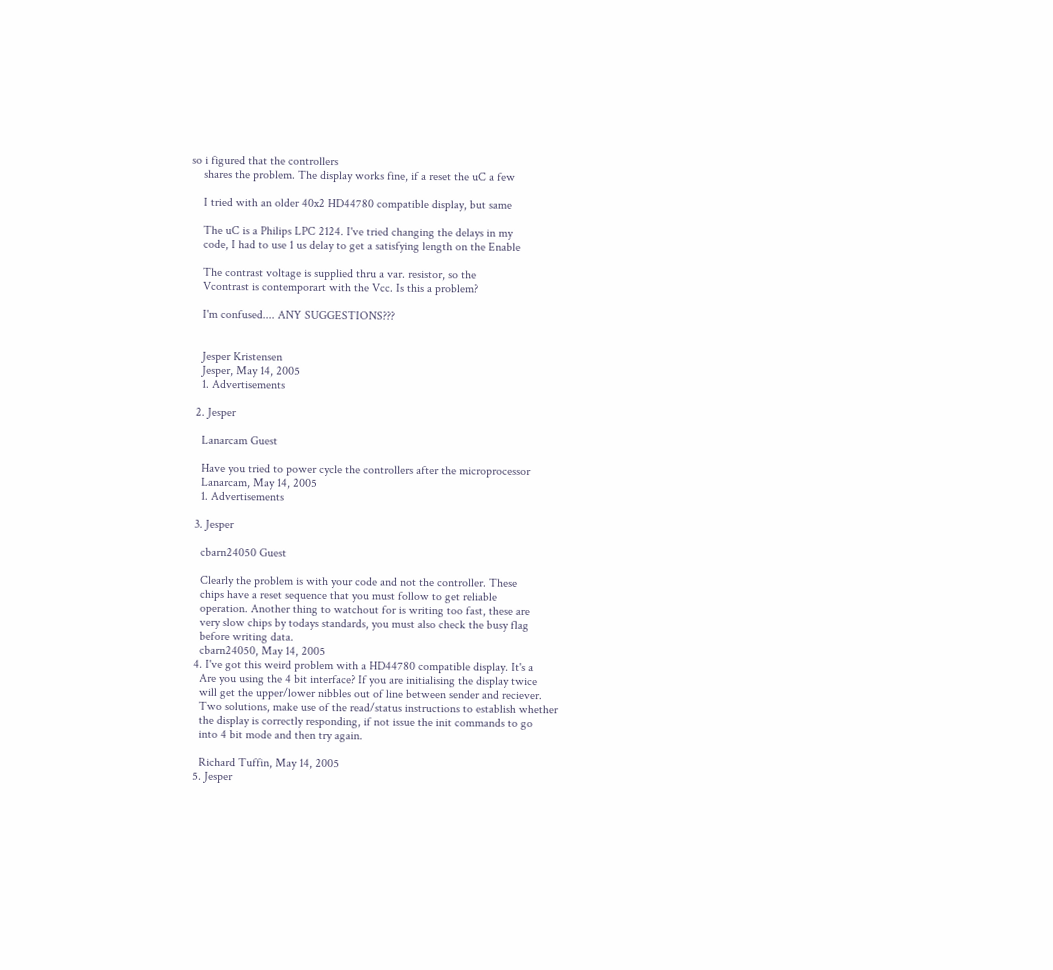so i figured that the controllers
    shares the problem. The display works fine, if a reset the uC a few

    I tried with an older 40x2 HD44780 compatible display, but same

    The uC is a Philips LPC 2124. I've tried changing the delays in my
    code, I had to use 1 us delay to get a satisfying length on the Enable

    The contrast voltage is supplied thru a var. resistor, so the
    Vcontrast is contemporart with the Vcc. Is this a problem?

    I'm confused.... ANY SUGGESTIONS???


    Jesper Kristensen
    Jesper, May 14, 2005
    1. Advertisements

  2. Jesper

    Lanarcam Guest

    Have you tried to power cycle the controllers after the microprocessor
    Lanarcam, May 14, 2005
    1. Advertisements

  3. Jesper

    cbarn24050 Guest

    Clearly the problem is with your code and not the controller. These
    chips have a reset sequence that you must follow to get reliable
    operation. Another thing to watchout for is writing too fast, these are
    very slow chips by todays standards, you must also check the busy flag
    before writing data.
    cbarn24050, May 14, 2005
  4. I've got this weird problem with a HD44780 compatible display. It's a
    Are you using the 4 bit interface? If you are initialising the display twice
    will get the upper/lower nibbles out of line between sender and reciever.
    Two solutions, make use of the read/status instructions to establish whether
    the display is correctly responding, if not issue the init commands to go
    into 4 bit mode and then try again.

    Richard Tuffin, May 14, 2005
  5. Jesper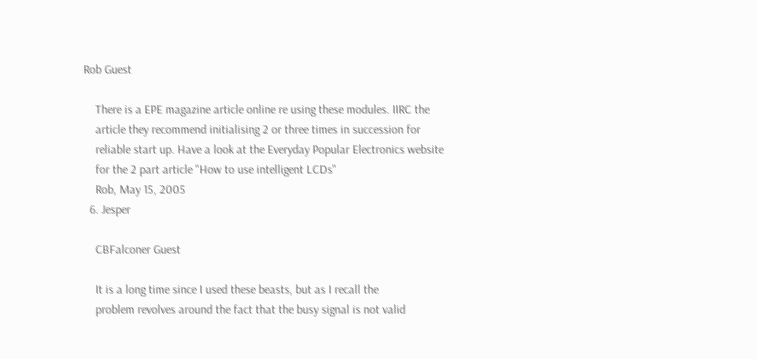Rob Guest

    There is a EPE magazine article online re using these modules. IIRC the
    article they recommend initialising 2 or three times in succession for
    reliable start up. Have a look at the Everyday Popular Electronics website
    for the 2 part article "How to use intelligent LCDs"
    Rob, May 15, 2005
  6. Jesper

    CBFalconer Guest

    It is a long time since I used these beasts, but as I recall the
    problem revolves around the fact that the busy signal is not valid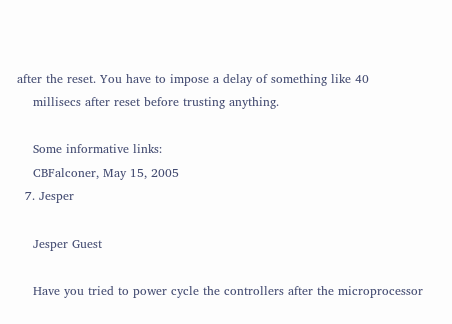after the reset. You have to impose a delay of something like 40
    millisecs after reset before trusting anything.

    Some informative links:
    CBFalconer, May 15, 2005
  7. Jesper

    Jesper Guest

    Have you tried to power cycle the controllers after the microprocessor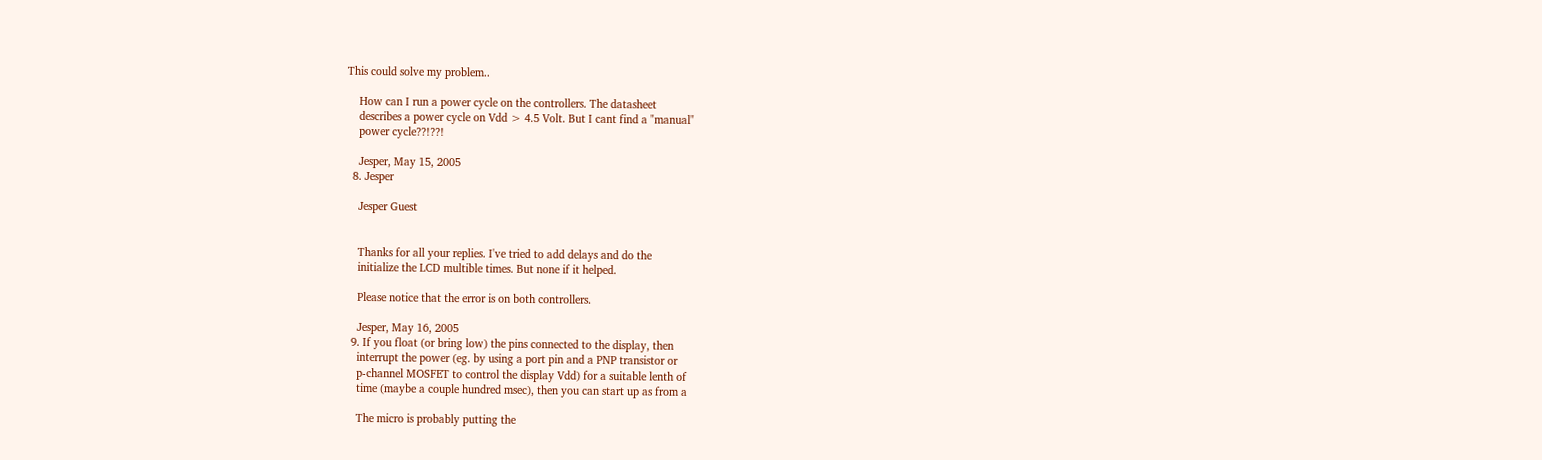This could solve my problem..

    How can I run a power cycle on the controllers. The datasheet
    describes a power cycle on Vdd > 4.5 Volt. But I cant find a "manual"
    power cycle??!??!

    Jesper, May 15, 2005
  8. Jesper

    Jesper Guest


    Thanks for all your replies. I've tried to add delays and do the
    initialize the LCD multible times. But none if it helped.

    Please notice that the error is on both controllers.

    Jesper, May 16, 2005
  9. If you float (or bring low) the pins connected to the display, then
    interrupt the power (eg. by using a port pin and a PNP transistor or
    p-channel MOSFET to control the display Vdd) for a suitable lenth of
    time (maybe a couple hundred msec), then you can start up as from a

    The micro is probably putting the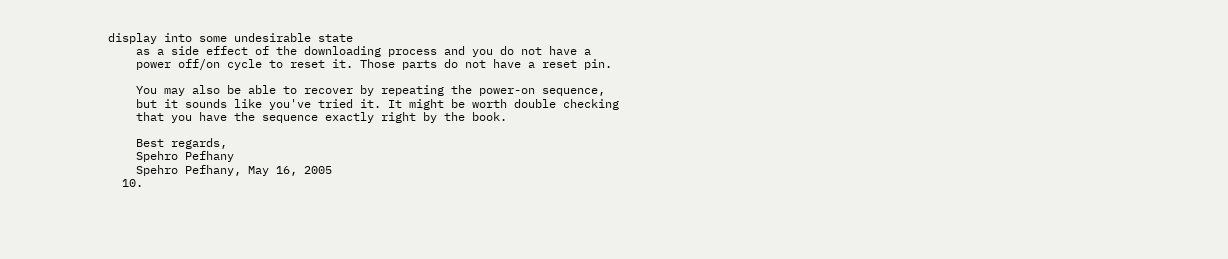display into some undesirable state
    as a side effect of the downloading process and you do not have a
    power off/on cycle to reset it. Those parts do not have a reset pin.

    You may also be able to recover by repeating the power-on sequence,
    but it sounds like you've tried it. It might be worth double checking
    that you have the sequence exactly right by the book.

    Best regards,
    Spehro Pefhany
    Spehro Pefhany, May 16, 2005
  10.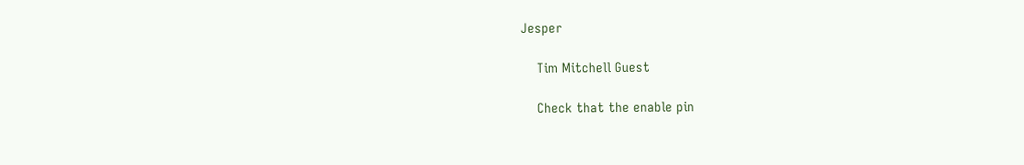Jesper

    Tim Mitchell Guest

    Check that the enable pin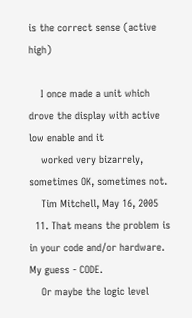is the correct sense (active high)

    I once made a unit which drove the display with active low enable and it
    worked very bizarrely, sometimes OK, sometimes not.
    Tim Mitchell, May 16, 2005
  11. That means the problem is in your code and/or hardware. My guess - CODE.
    Or maybe the logic level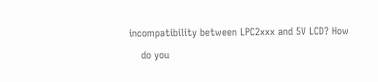incompatibility between LPC2xxx and 5V LCD? How
    do you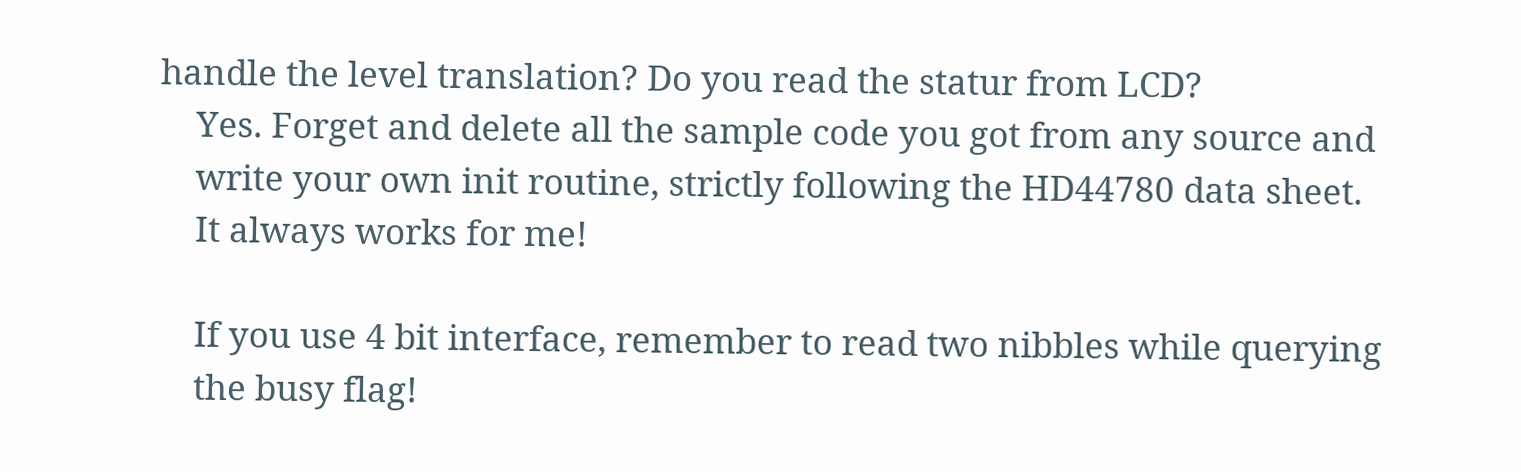handle the level translation? Do you read the statur from LCD?
    Yes. Forget and delete all the sample code you got from any source and
    write your own init routine, strictly following the HD44780 data sheet.
    It always works for me!

    If you use 4 bit interface, remember to read two nibbles while querying
    the busy flag!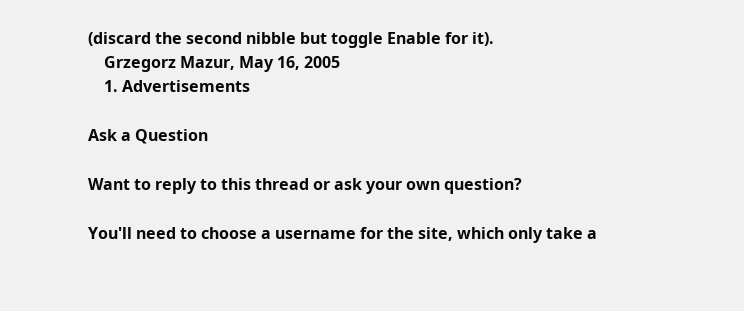(discard the second nibble but toggle Enable for it).
    Grzegorz Mazur, May 16, 2005
    1. Advertisements

Ask a Question

Want to reply to this thread or ask your own question?

You'll need to choose a username for the site, which only take a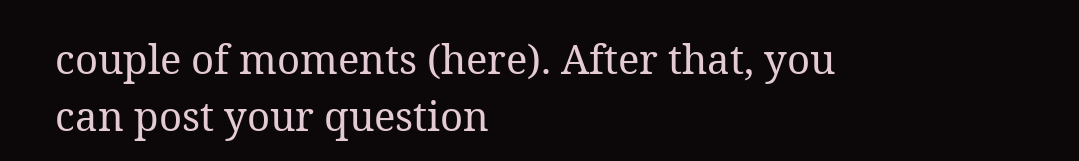couple of moments (here). After that, you can post your question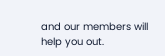and our members will help you out.